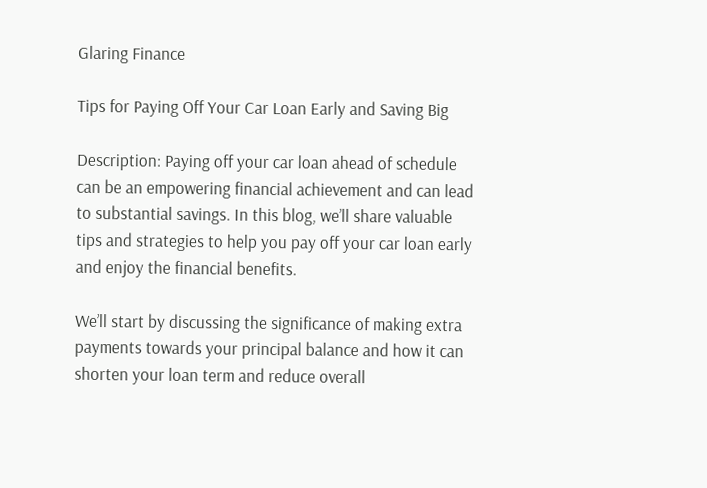Glaring Finance

Tips for Paying Off Your Car Loan Early and Saving Big

Description: Paying off your car loan ahead of schedule can be an empowering financial achievement and can lead to substantial savings. In this blog, we’ll share valuable tips and strategies to help you pay off your car loan early and enjoy the financial benefits.

We’ll start by discussing the significance of making extra payments towards your principal balance and how it can shorten your loan term and reduce overall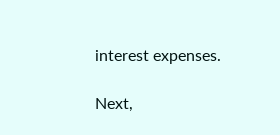interest expenses.

Next,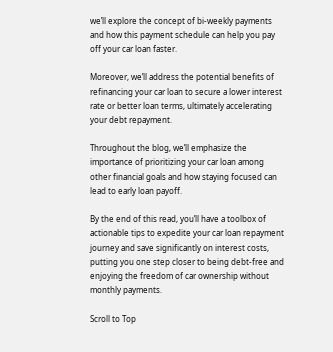we’ll explore the concept of bi-weekly payments and how this payment schedule can help you pay off your car loan faster.

Moreover, we’ll address the potential benefits of refinancing your car loan to secure a lower interest rate or better loan terms, ultimately accelerating your debt repayment.

Throughout the blog, we’ll emphasize the importance of prioritizing your car loan among other financial goals and how staying focused can lead to early loan payoff.

By the end of this read, you’ll have a toolbox of actionable tips to expedite your car loan repayment journey and save significantly on interest costs, putting you one step closer to being debt-free and enjoying the freedom of car ownership without monthly payments.

Scroll to Top